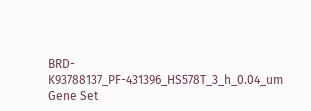BRD-K93788137_PF-431396_HS578T_3_h_0.04_um Gene Set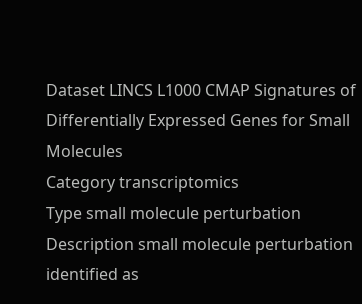Dataset LINCS L1000 CMAP Signatures of Differentially Expressed Genes for Small Molecules
Category transcriptomics
Type small molecule perturbation
Description small molecule perturbation identified as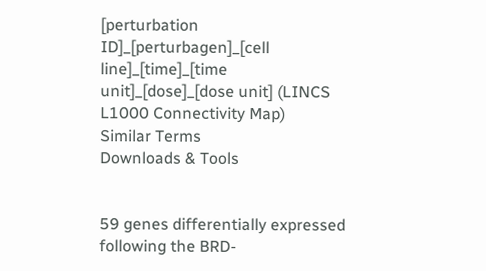[perturbation ID]_[perturbagen]_[cell line]_[time]_[time unit]_[dose]_[dose unit] (LINCS L1000 Connectivity Map)
Similar Terms
Downloads & Tools


59 genes differentially expressed following the BRD-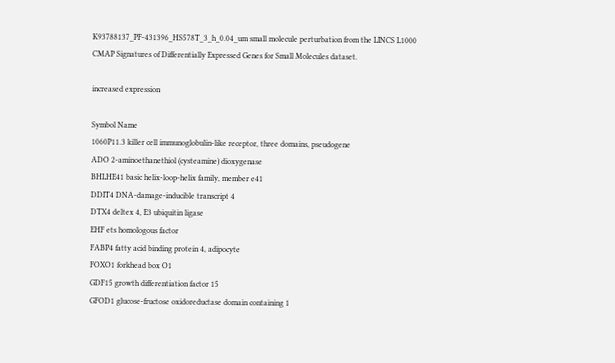K93788137_PF-431396_HS578T_3_h_0.04_um small molecule perturbation from the LINCS L1000 CMAP Signatures of Differentially Expressed Genes for Small Molecules dataset.

increased expression

Symbol Name
1060P11.3 killer cell immunoglobulin-like receptor, three domains, pseudogene
ADO 2-aminoethanethiol (cysteamine) dioxygenase
BHLHE41 basic helix-loop-helix family, member e41
DDIT4 DNA-damage-inducible transcript 4
DTX4 deltex 4, E3 ubiquitin ligase
EHF ets homologous factor
FABP4 fatty acid binding protein 4, adipocyte
FOXO1 forkhead box O1
GDF15 growth differentiation factor 15
GFOD1 glucose-fructose oxidoreductase domain containing 1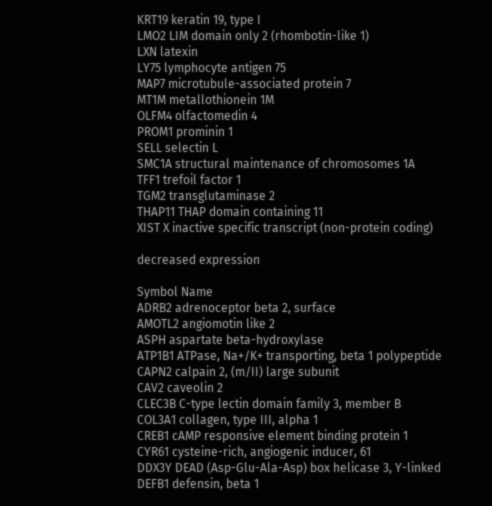KRT19 keratin 19, type I
LMO2 LIM domain only 2 (rhombotin-like 1)
LXN latexin
LY75 lymphocyte antigen 75
MAP7 microtubule-associated protein 7
MT1M metallothionein 1M
OLFM4 olfactomedin 4
PROM1 prominin 1
SELL selectin L
SMC1A structural maintenance of chromosomes 1A
TFF1 trefoil factor 1
TGM2 transglutaminase 2
THAP11 THAP domain containing 11
XIST X inactive specific transcript (non-protein coding)

decreased expression

Symbol Name
ADRB2 adrenoceptor beta 2, surface
AMOTL2 angiomotin like 2
ASPH aspartate beta-hydroxylase
ATP1B1 ATPase, Na+/K+ transporting, beta 1 polypeptide
CAPN2 calpain 2, (m/II) large subunit
CAV2 caveolin 2
CLEC3B C-type lectin domain family 3, member B
COL3A1 collagen, type III, alpha 1
CREB1 cAMP responsive element binding protein 1
CYR61 cysteine-rich, angiogenic inducer, 61
DDX3Y DEAD (Asp-Glu-Ala-Asp) box helicase 3, Y-linked
DEFB1 defensin, beta 1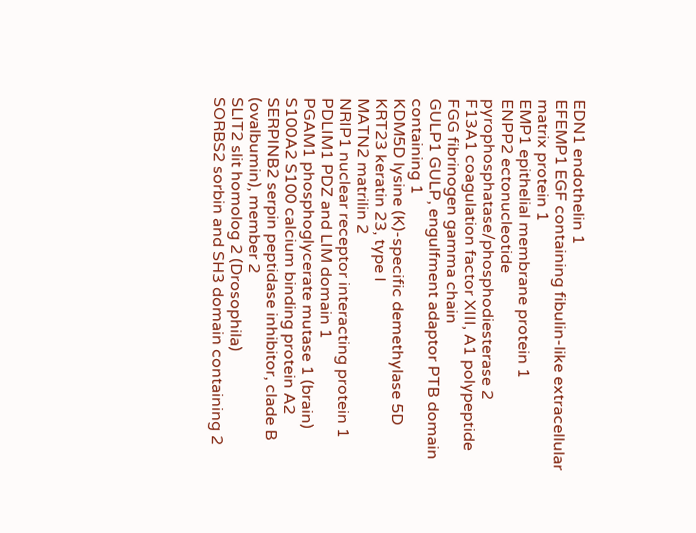EDN1 endothelin 1
EFEMP1 EGF containing fibulin-like extracellular matrix protein 1
EMP1 epithelial membrane protein 1
ENPP2 ectonucleotide pyrophosphatase/phosphodiesterase 2
F13A1 coagulation factor XIII, A1 polypeptide
FGG fibrinogen gamma chain
GULP1 GULP, engulfment adaptor PTB domain containing 1
KDM5D lysine (K)-specific demethylase 5D
KRT23 keratin 23, type I
MATN2 matrilin 2
NRIP1 nuclear receptor interacting protein 1
PDLIM1 PDZ and LIM domain 1
PGAM1 phosphoglycerate mutase 1 (brain)
S100A2 S100 calcium binding protein A2
SERPINB2 serpin peptidase inhibitor, clade B (ovalbumin), member 2
SLIT2 slit homolog 2 (Drosophila)
SORBS2 sorbin and SH3 domain containing 2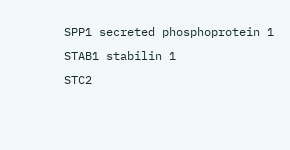SPP1 secreted phosphoprotein 1
STAB1 stabilin 1
STC2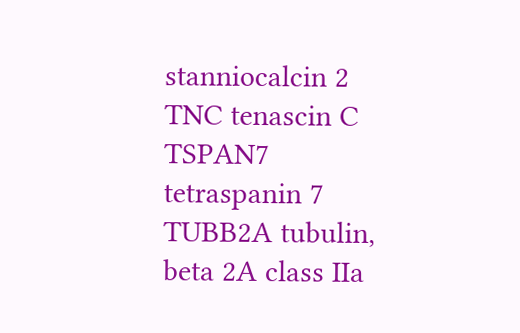stanniocalcin 2
TNC tenascin C
TSPAN7 tetraspanin 7
TUBB2A tubulin, beta 2A class IIa